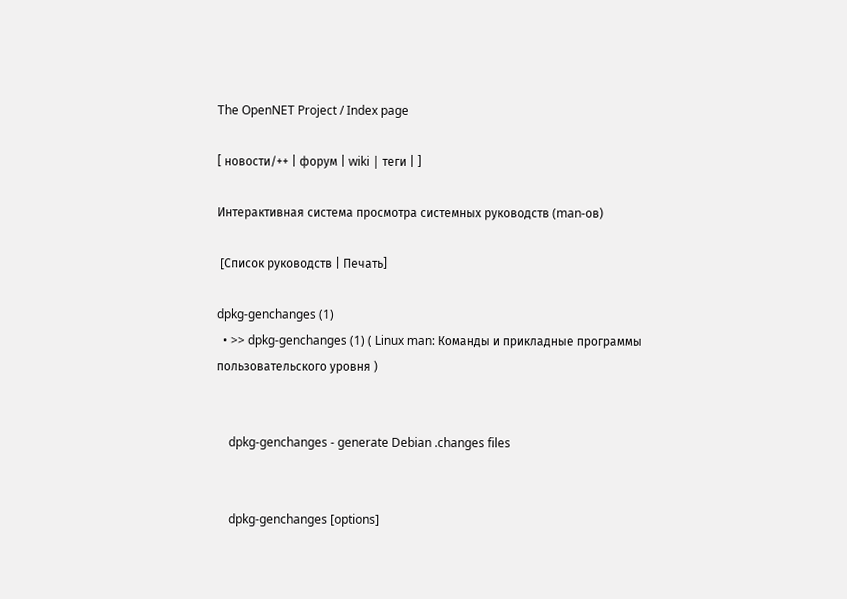The OpenNET Project / Index page

[ новости/++ | форум | wiki | теги | ]

Интерактивная система просмотра системных руководств (man-ов)

 [Cписок руководств | Печать]

dpkg-genchanges (1)
  • >> dpkg-genchanges (1) ( Linux man: Команды и прикладные программы пользовательского уровня )


    dpkg-genchanges - generate Debian .changes files


    dpkg-genchanges [options]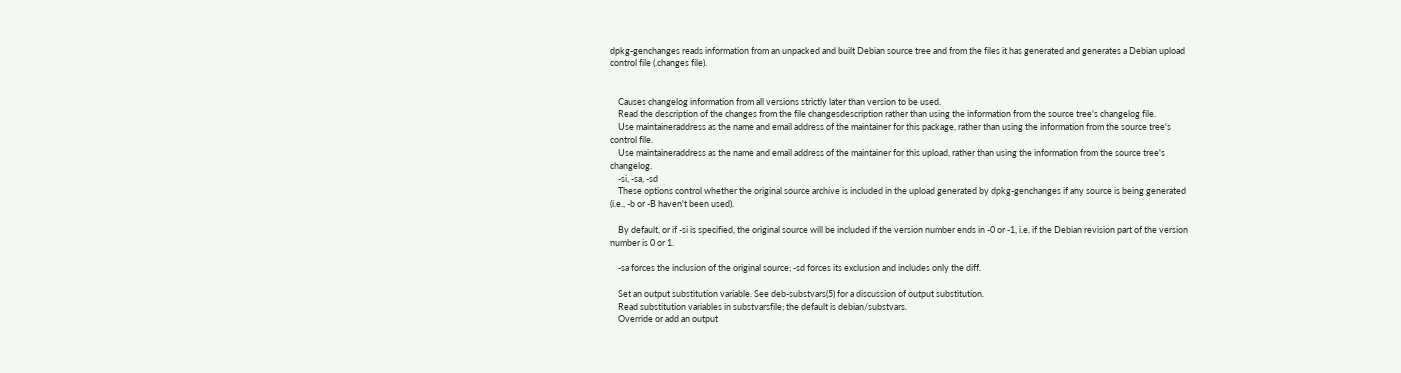dpkg-genchanges reads information from an unpacked and built Debian source tree and from the files it has generated and generates a Debian upload control file (.changes file).


    Causes changelog information from all versions strictly later than version to be used.
    Read the description of the changes from the file changesdescription rather than using the information from the source tree's changelog file.
    Use maintaineraddress as the name and email address of the maintainer for this package, rather than using the information from the source tree's control file.
    Use maintaineraddress as the name and email address of the maintainer for this upload, rather than using the information from the source tree's changelog.
    -si, -sa, -sd
    These options control whether the original source archive is included in the upload generated by dpkg-genchanges if any source is being generated (i.e., -b or -B haven't been used).

    By default, or if -si is specified, the original source will be included if the version number ends in -0 or -1, i.e. if the Debian revision part of the version number is 0 or 1.

    -sa forces the inclusion of the original source; -sd forces its exclusion and includes only the diff.

    Set an output substitution variable. See deb-substvars(5) for a discussion of output substitution.
    Read substitution variables in substvarsfile; the default is debian/substvars.
    Override or add an output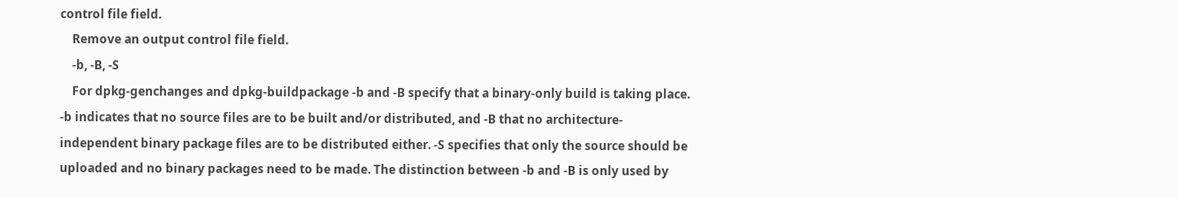control file field.
    Remove an output control file field.
    -b, -B, -S
    For dpkg-genchanges and dpkg-buildpackage -b and -B specify that a binary-only build is taking place. -b indicates that no source files are to be built and/or distributed, and -B that no architecture-independent binary package files are to be distributed either. -S specifies that only the source should be uploaded and no binary packages need to be made. The distinction between -b and -B is only used by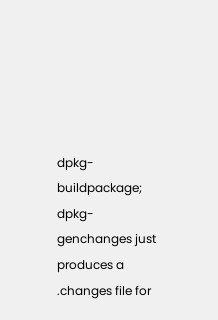dpkg-buildpackage; dpkg-genchanges just produces a .changes file for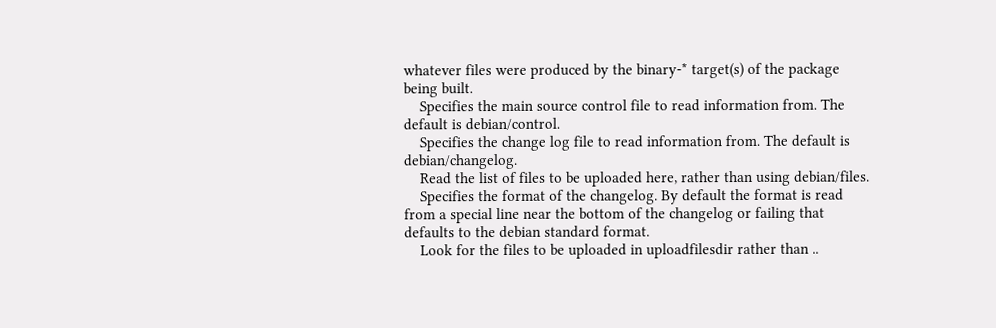whatever files were produced by the binary-* target(s) of the package being built.
    Specifies the main source control file to read information from. The default is debian/control.
    Specifies the change log file to read information from. The default is debian/changelog.
    Read the list of files to be uploaded here, rather than using debian/files.
    Specifies the format of the changelog. By default the format is read from a special line near the bottom of the changelog or failing that defaults to the debian standard format.
    Look for the files to be uploaded in uploadfilesdir rather than ..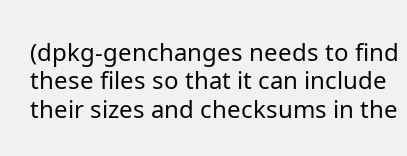(dpkg-genchanges needs to find these files so that it can include their sizes and checksums in the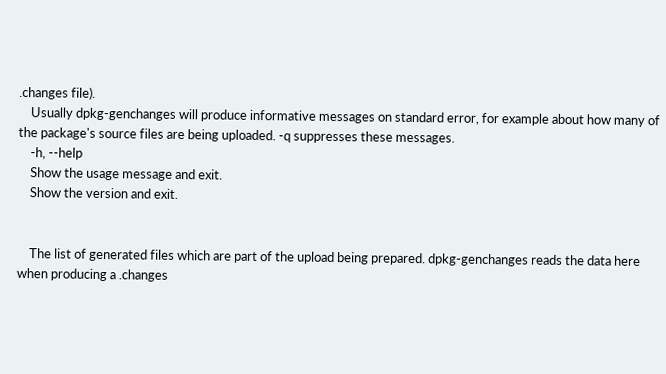.changes file).
    Usually dpkg-genchanges will produce informative messages on standard error, for example about how many of the package's source files are being uploaded. -q suppresses these messages.
    -h, --help
    Show the usage message and exit.
    Show the version and exit.


    The list of generated files which are part of the upload being prepared. dpkg-genchanges reads the data here when producing a .changes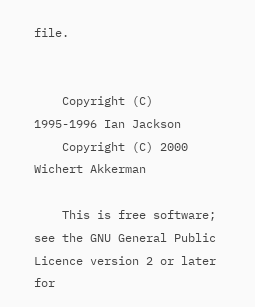file.


    Copyright (C) 1995-1996 Ian Jackson
    Copyright (C) 2000 Wichert Akkerman

    This is free software; see the GNU General Public Licence version 2 or later for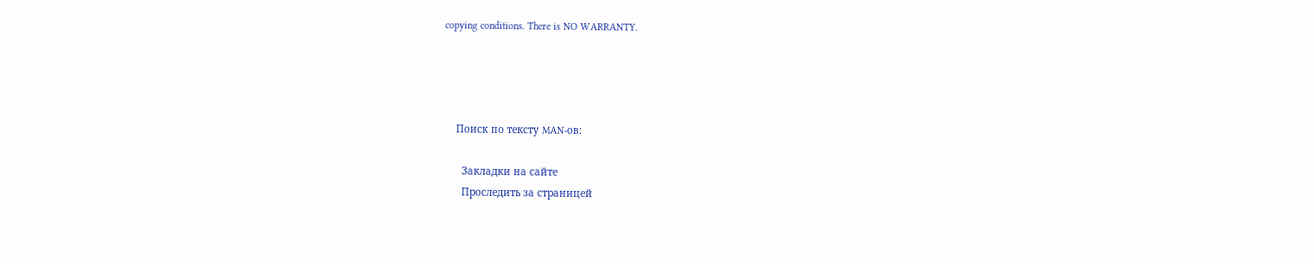copying conditions. There is NO WARRANTY.




    Поиск по тексту MAN-ов:

      Закладки на сайте
      Проследить за страницей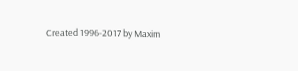Created 1996-2017 by Maxim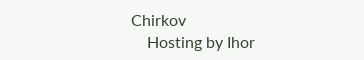Chirkov
    Hosting by Ihor